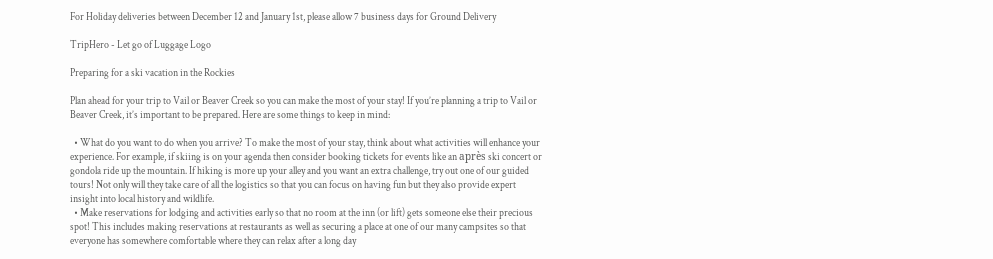For Holiday deliveries between December 12 and January 1st, please allow 7 business days for Ground Delivery

TripHero - Let go of Luggage Logo

Preparing for a ski vacation in the Rockies

Plan ahead for your trip to Vail or Beaver Creek so you can make the most of your stay! If you’re planning a trip to Vail or Beaver Creek, it’s important to be prepared. Here are some things to keep in mind:

  • What do you want to do when you arrive? To make the most of your stay, think about what activities will enhance your experience. For example, if skiing is on your agenda then consider booking tickets for events like an après ski concert or gondola ride up the mountain. If hiking is more up your alley and you want an extra challenge, try out one of our guided tours! Not only will they take care of all the logistics so that you can focus on having fun but they also provide expert insight into local history and wildlife.
  • Make reservations for lodging and activities early so that no room at the inn (or lift) gets someone else their precious spot! This includes making reservations at restaurants as well as securing a place at one of our many campsites so that everyone has somewhere comfortable where they can relax after a long day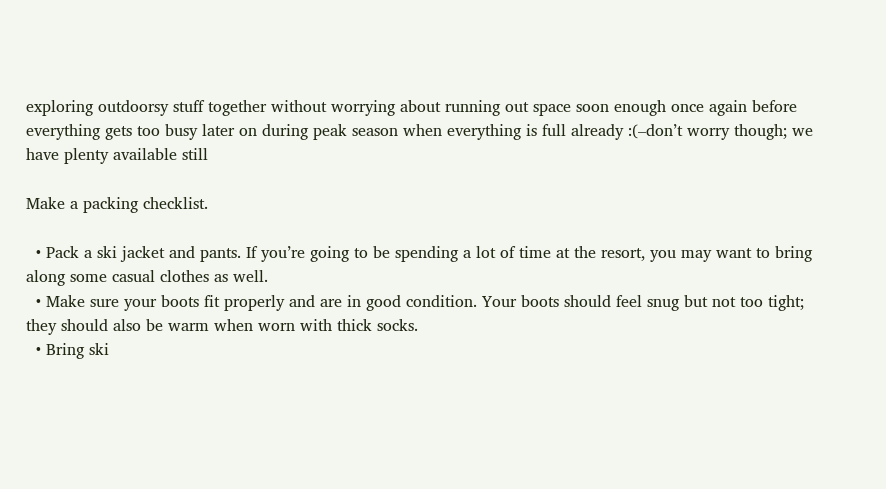exploring outdoorsy stuff together without worrying about running out space soon enough once again before everything gets too busy later on during peak season when everything is full already :(–don’t worry though; we have plenty available still

Make a packing checklist.

  • Pack a ski jacket and pants. If you’re going to be spending a lot of time at the resort, you may want to bring along some casual clothes as well.
  • Make sure your boots fit properly and are in good condition. Your boots should feel snug but not too tight; they should also be warm when worn with thick socks.
  • Bring ski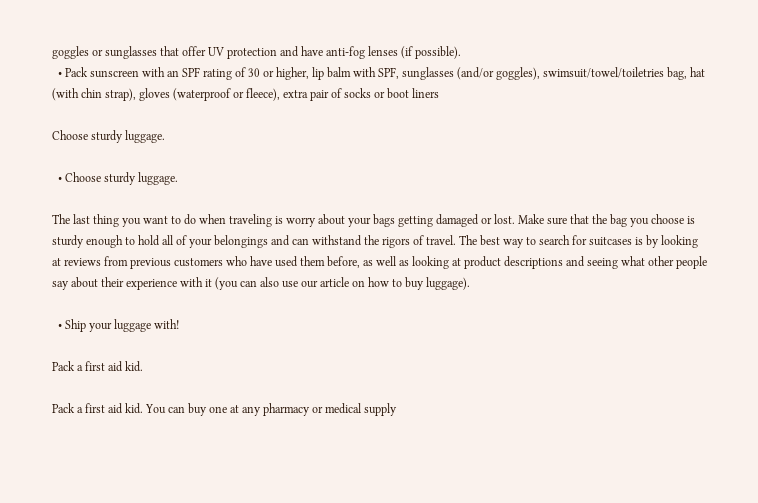goggles or sunglasses that offer UV protection and have anti-fog lenses (if possible).
  • Pack sunscreen with an SPF rating of 30 or higher, lip balm with SPF, sunglasses (and/or goggles), swimsuit/towel/toiletries bag, hat (with chin strap), gloves (waterproof or fleece), extra pair of socks or boot liners

Choose sturdy luggage.

  • Choose sturdy luggage.

The last thing you want to do when traveling is worry about your bags getting damaged or lost. Make sure that the bag you choose is sturdy enough to hold all of your belongings and can withstand the rigors of travel. The best way to search for suitcases is by looking at reviews from previous customers who have used them before, as well as looking at product descriptions and seeing what other people say about their experience with it (you can also use our article on how to buy luggage).

  • Ship your luggage with!

Pack a first aid kid.

Pack a first aid kid. You can buy one at any pharmacy or medical supply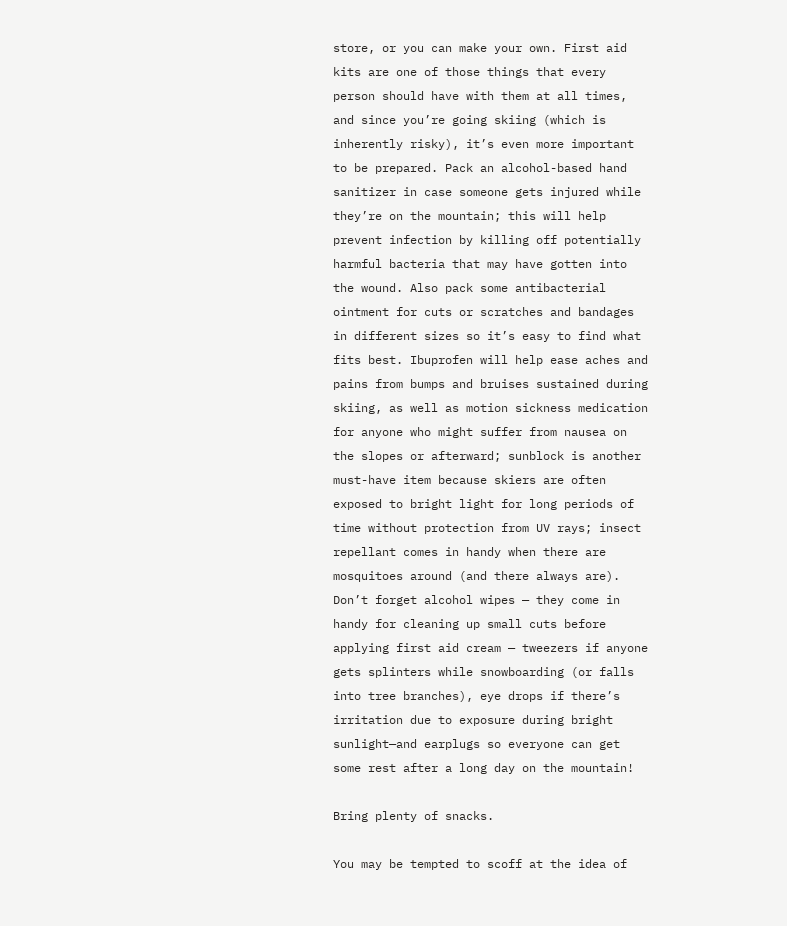store, or you can make your own. First aid kits are one of those things that every person should have with them at all times, and since you’re going skiing (which is inherently risky), it’s even more important to be prepared. Pack an alcohol-based hand sanitizer in case someone gets injured while they’re on the mountain; this will help prevent infection by killing off potentially harmful bacteria that may have gotten into the wound. Also pack some antibacterial ointment for cuts or scratches and bandages in different sizes so it’s easy to find what fits best. Ibuprofen will help ease aches and pains from bumps and bruises sustained during skiing, as well as motion sickness medication for anyone who might suffer from nausea on the slopes or afterward; sunblock is another must-have item because skiers are often exposed to bright light for long periods of time without protection from UV rays; insect repellant comes in handy when there are mosquitoes around (and there always are). Don’t forget alcohol wipes — they come in handy for cleaning up small cuts before applying first aid cream — tweezers if anyone gets splinters while snowboarding (or falls into tree branches), eye drops if there’s irritation due to exposure during bright sunlight—and earplugs so everyone can get some rest after a long day on the mountain!

Bring plenty of snacks.

You may be tempted to scoff at the idea of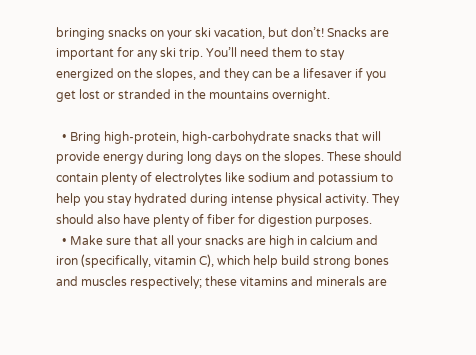bringing snacks on your ski vacation, but don’t! Snacks are important for any ski trip. You’ll need them to stay energized on the slopes, and they can be a lifesaver if you get lost or stranded in the mountains overnight.

  • Bring high-protein, high-carbohydrate snacks that will provide energy during long days on the slopes. These should contain plenty of electrolytes like sodium and potassium to help you stay hydrated during intense physical activity. They should also have plenty of fiber for digestion purposes.
  • Make sure that all your snacks are high in calcium and iron (specifically, vitamin C), which help build strong bones and muscles respectively; these vitamins and minerals are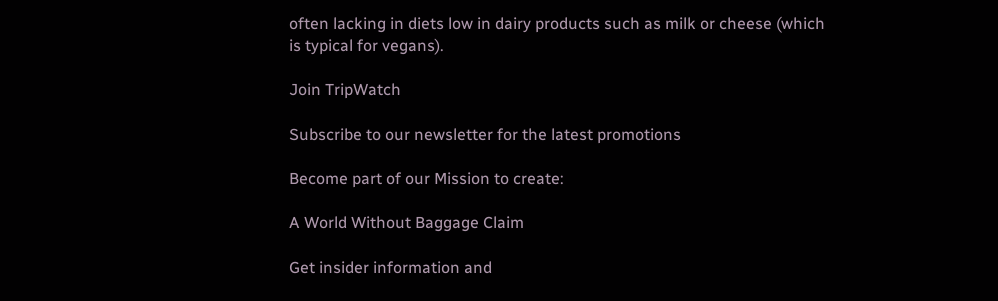often lacking in diets low in dairy products such as milk or cheese (which is typical for vegans).

Join TripWatch

Subscribe to our newsletter for the latest promotions

Become part of our Mission to create:

A World Without Baggage Claim

Get insider information and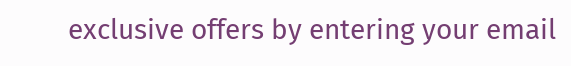exclusive offers by entering your email